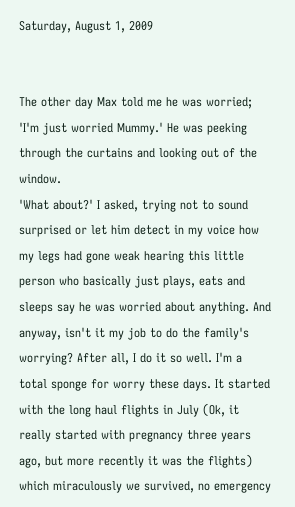Saturday, August 1, 2009


The other day Max told me he was worried;
'I'm just worried Mummy.' He was peeking through the curtains and looking out of the window.
'What about?' I asked, trying not to sound surprised or let him detect in my voice how my legs had gone weak hearing this little person who basically just plays, eats and sleeps say he was worried about anything. And anyway, isn't it my job to do the family's worrying? After all, I do it so well. I'm a total sponge for worry these days. It started with the long haul flights in July (Ok, it really started with pregnancy three years ago, but more recently it was the flights) which miraculously we survived, no emergency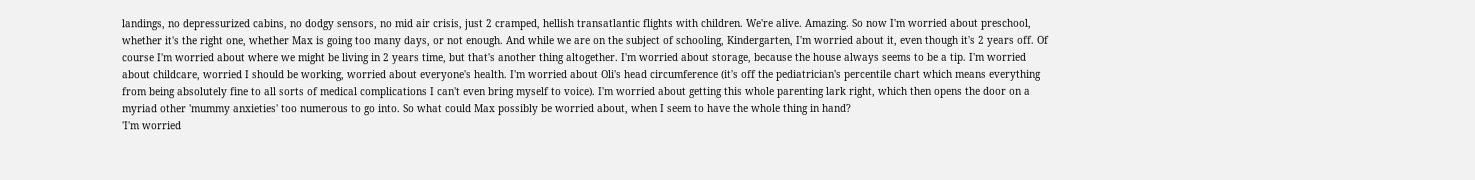landings, no depressurized cabins, no dodgy sensors, no mid air crisis, just 2 cramped, hellish transatlantic flights with children. We're alive. Amazing. So now I'm worried about preschool, whether it's the right one, whether Max is going too many days, or not enough. And while we are on the subject of schooling, Kindergarten, I'm worried about it, even though it's 2 years off. Of course I'm worried about where we might be living in 2 years time, but that's another thing altogether. I'm worried about storage, because the house always seems to be a tip. I'm worried about childcare, worried I should be working, worried about everyone's health. I'm worried about Oli's head circumference (it's off the pediatrician's percentile chart which means everything from being absolutely fine to all sorts of medical complications I can't even bring myself to voice). I'm worried about getting this whole parenting lark right, which then opens the door on a myriad other 'mummy anxieties' too numerous to go into. So what could Max possibly be worried about, when I seem to have the whole thing in hand?
'I'm worried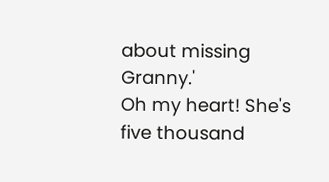about missing Granny.'
Oh my heart! She's five thousand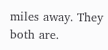miles away. They both are.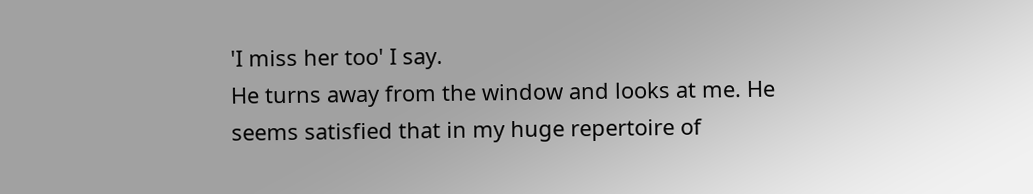'I miss her too' I say.
He turns away from the window and looks at me. He seems satisfied that in my huge repertoire of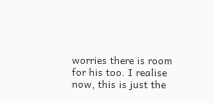worries there is room for his too. I realise now, this is just the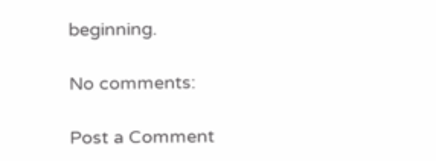beginning.

No comments:

Post a Comment